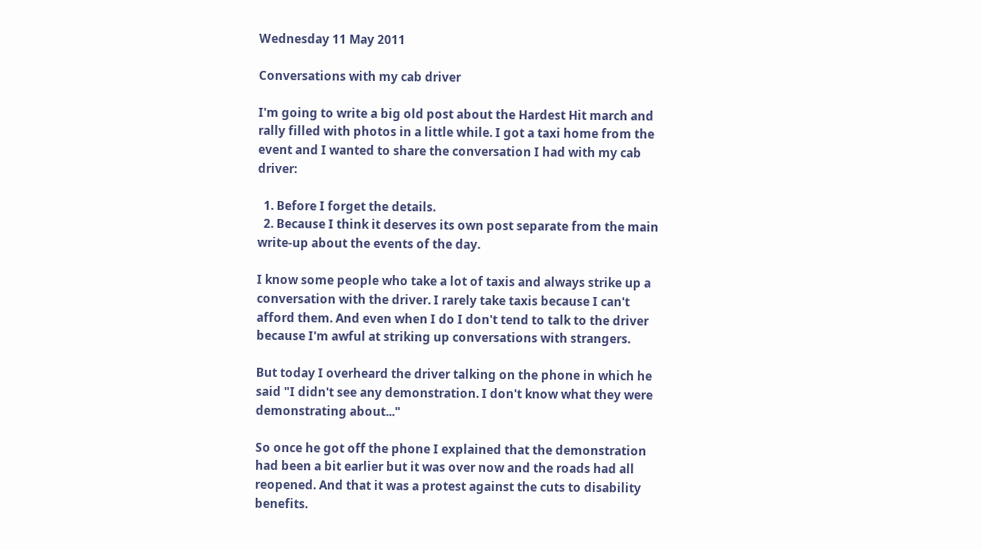Wednesday 11 May 2011

Conversations with my cab driver

I'm going to write a big old post about the Hardest Hit march and rally filled with photos in a little while. I got a taxi home from the event and I wanted to share the conversation I had with my cab driver:

  1. Before I forget the details.
  2. Because I think it deserves its own post separate from the main write-up about the events of the day.

I know some people who take a lot of taxis and always strike up a conversation with the driver. I rarely take taxis because I can't afford them. And even when I do I don't tend to talk to the driver because I'm awful at striking up conversations with strangers.

But today I overheard the driver talking on the phone in which he said "I didn't see any demonstration. I don't know what they were demonstrating about..."

So once he got off the phone I explained that the demonstration had been a bit earlier but it was over now and the roads had all reopened. And that it was a protest against the cuts to disability benefits.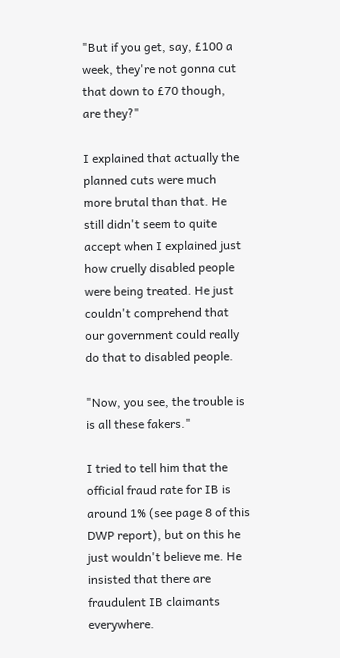"But if you get, say, £100 a week, they're not gonna cut that down to £70 though, are they?"

I explained that actually the planned cuts were much more brutal than that. He still didn't seem to quite accept when I explained just how cruelly disabled people were being treated. He just couldn't comprehend that our government could really do that to disabled people.

"Now, you see, the trouble is is all these fakers."

I tried to tell him that the official fraud rate for IB is around 1% (see page 8 of this DWP report), but on this he just wouldn't believe me. He insisted that there are fraudulent IB claimants everywhere.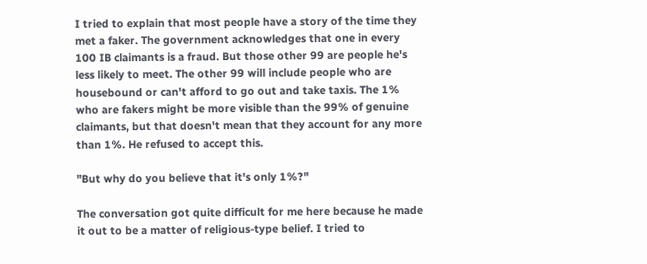I tried to explain that most people have a story of the time they met a faker. The government acknowledges that one in every 100 IB claimants is a fraud. But those other 99 are people he's less likely to meet. The other 99 will include people who are housebound or can't afford to go out and take taxis. The 1% who are fakers might be more visible than the 99% of genuine claimants, but that doesn't mean that they account for any more than 1%. He refused to accept this.

"But why do you believe that it's only 1%?"

The conversation got quite difficult for me here because he made it out to be a matter of religious-type belief. I tried to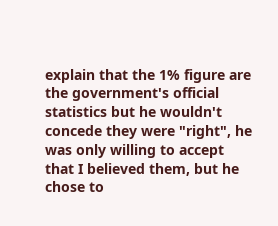explain that the 1% figure are the government's official statistics but he wouldn't concede they were "right", he was only willing to accept that I believed them, but he chose to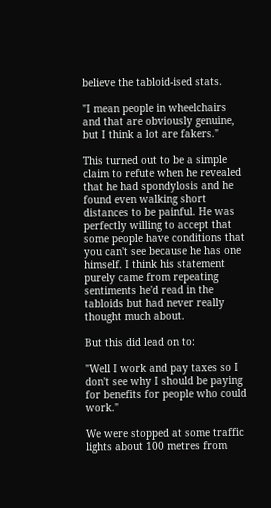believe the tabloid-ised stats.

"I mean people in wheelchairs and that are obviously genuine, but I think a lot are fakers."

This turned out to be a simple claim to refute when he revealed that he had spondylosis and he found even walking short distances to be painful. He was perfectly willing to accept that some people have conditions that you can't see because he has one himself. I think his statement purely came from repeating sentiments he'd read in the tabloids but had never really thought much about.

But this did lead on to:

"Well I work and pay taxes so I don't see why I should be paying for benefits for people who could work."

We were stopped at some traffic lights about 100 metres from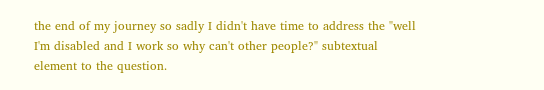the end of my journey so sadly I didn't have time to address the "well I'm disabled and I work so why can't other people?" subtextual element to the question.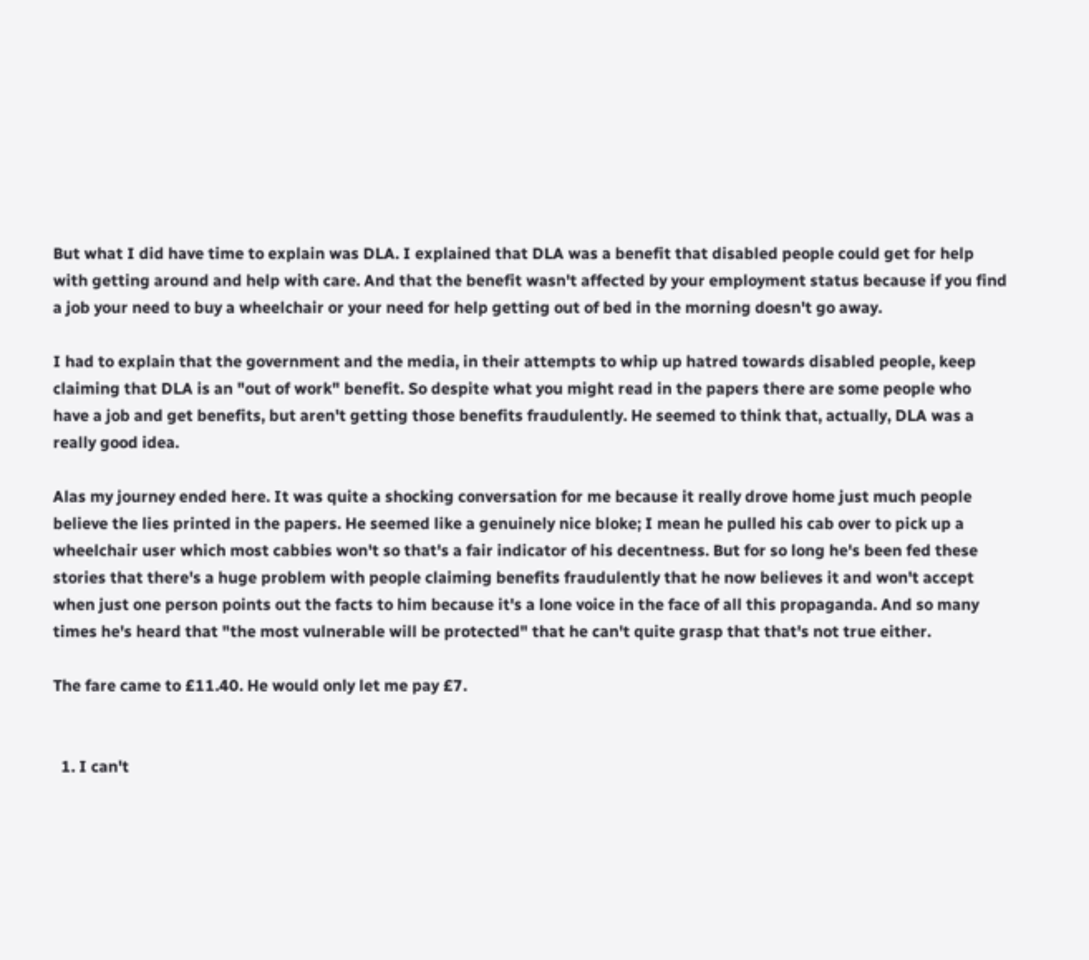But what I did have time to explain was DLA. I explained that DLA was a benefit that disabled people could get for help with getting around and help with care. And that the benefit wasn't affected by your employment status because if you find a job your need to buy a wheelchair or your need for help getting out of bed in the morning doesn't go away.

I had to explain that the government and the media, in their attempts to whip up hatred towards disabled people, keep claiming that DLA is an "out of work" benefit. So despite what you might read in the papers there are some people who have a job and get benefits, but aren't getting those benefits fraudulently. He seemed to think that, actually, DLA was a really good idea.

Alas my journey ended here. It was quite a shocking conversation for me because it really drove home just much people believe the lies printed in the papers. He seemed like a genuinely nice bloke; I mean he pulled his cab over to pick up a wheelchair user which most cabbies won't so that's a fair indicator of his decentness. But for so long he's been fed these stories that there's a huge problem with people claiming benefits fraudulently that he now believes it and won't accept when just one person points out the facts to him because it's a lone voice in the face of all this propaganda. And so many times he's heard that "the most vulnerable will be protected" that he can't quite grasp that that's not true either.

The fare came to £11.40. He would only let me pay £7.


  1. I can't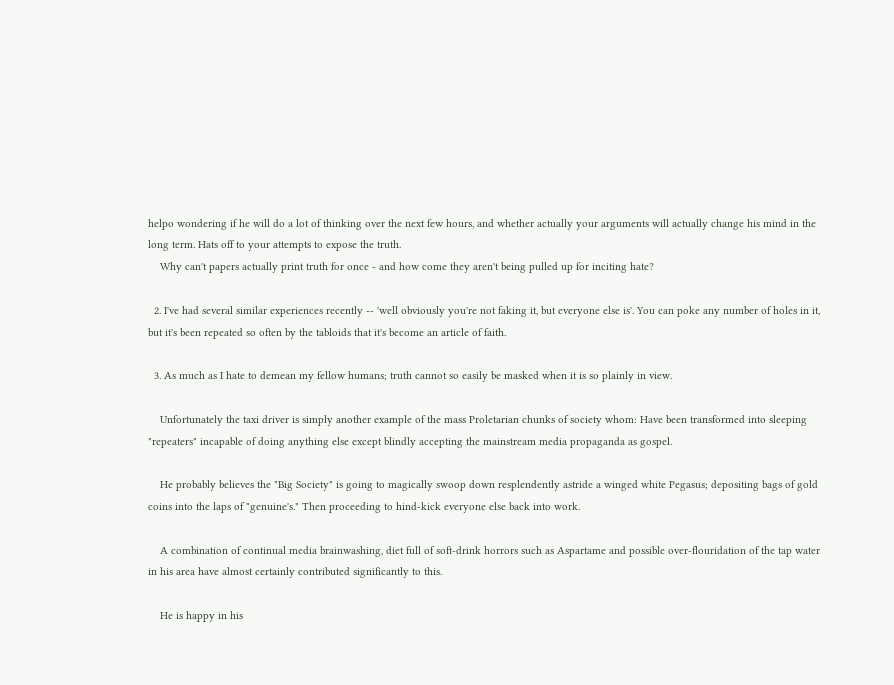helpo wondering if he will do a lot of thinking over the next few hours, and whether actually your arguments will actually change his mind in the long term. Hats off to your attempts to expose the truth.
    Why can't papers actually print truth for once - and how come they aren't being pulled up for inciting hate?

  2. I've had several similar experiences recently -- 'well obviously you're not faking it, but everyone else is'. You can poke any number of holes in it, but it's been repeated so often by the tabloids that it's become an article of faith.

  3. As much as I hate to demean my fellow humans; truth cannot so easily be masked when it is so plainly in view.

    Unfortunately the taxi driver is simply another example of the mass Proletarian chunks of society whom: Have been transformed into sleeping "repeaters" incapable of doing anything else except blindly accepting the mainstream media propaganda as gospel.

    He probably believes the "Big Society" is going to magically swoop down resplendently astride a winged white Pegasus; depositing bags of gold coins into the laps of "genuine's." Then proceeding to hind-kick everyone else back into work.

    A combination of continual media brainwashing, diet full of soft-drink horrors such as Aspartame and possible over-flouridation of the tap water in his area have almost certainly contributed significantly to this.

    He is happy in his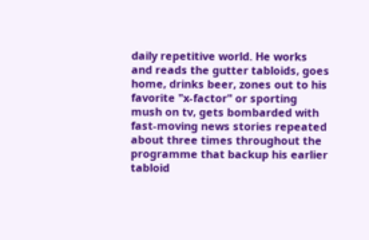daily repetitive world. He works and reads the gutter tabloids, goes home, drinks beer, zones out to his favorite "x-factor" or sporting mush on tv, gets bombarded with fast-moving news stories repeated about three times throughout the programme that backup his earlier tabloid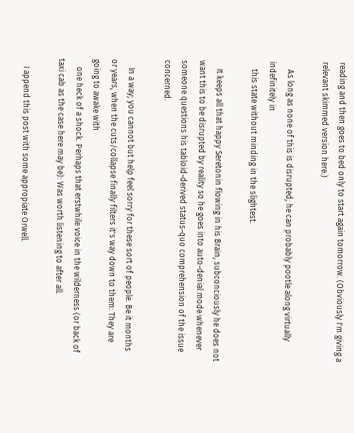reading and then goes to bed only to start again tomorrow. (Obviously I'm giving a relevant skimmed version here.)

    As long as none of this is disrupted; he can probably pootle along virtually indefinitely in
    this state without minding in the slightest.

    It keeps all that happy Seretonin flowing in his Brain, subconciously he does not want this to be disrupted by reality so he goes into auto-denial mode whenever someone questions his tabloid-derived status-quo comprehension of the issue concerned.

    In a way; you cannot but help feel sorry for these sort of people. Be it months or years, when the cuts/collapse finally filters it's way down to them: They are going to awake with
    one heck of a shock. Perhaps that erstwhile voice in the wilderness (or back of taxi cab as the case here may be): Was worth listening to after all.

    I append this post with some appropiate Orwell.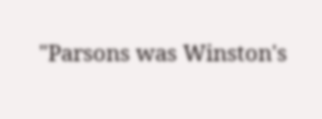"Parsons was Winston's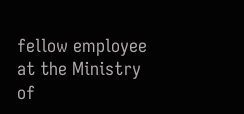fellow employee at the Ministry of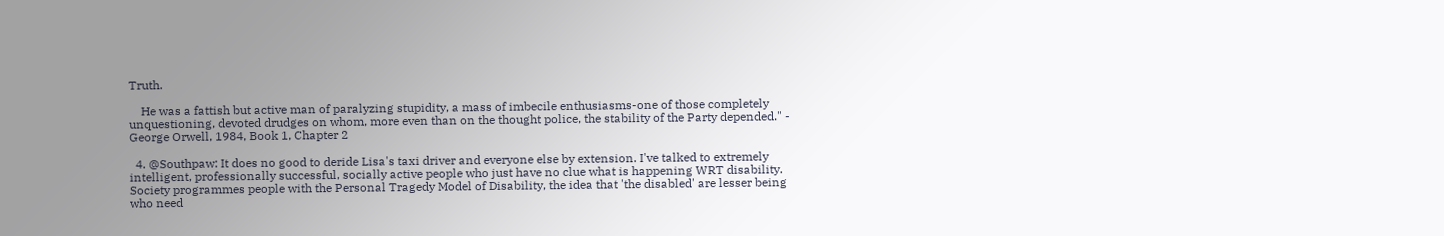Truth.

    He was a fattish but active man of paralyzing stupidity, a mass of imbecile enthusiasms-one of those completely unquestioning, devoted drudges on whom, more even than on the thought police, the stability of the Party depended." - George Orwell, 1984, Book 1, Chapter 2

  4. @Southpaw: It does no good to deride Lisa's taxi driver and everyone else by extension. I've talked to extremely intelligent, professionally successful, socially active people who just have no clue what is happening WRT disability. Society programmes people with the Personal Tragedy Model of Disability, the idea that 'the disabled' are lesser being who need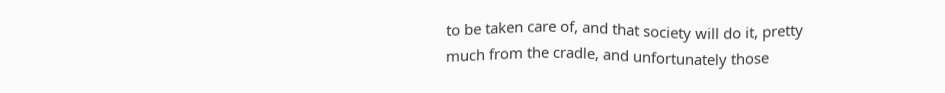to be taken care of, and that society will do it, pretty much from the cradle, and unfortunately those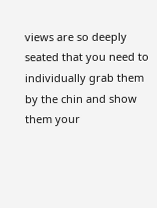views are so deeply seated that you need to individually grab them by the chin and show them your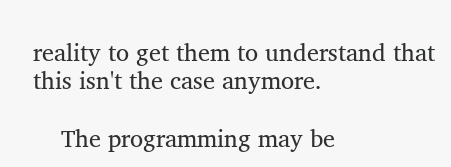reality to get them to understand that this isn't the case anymore.

    The programming may be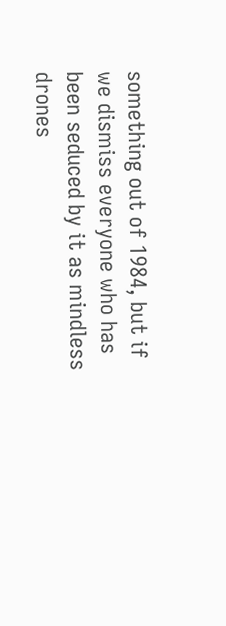something out of 1984, but if we dismiss everyone who has been seduced by it as mindless drones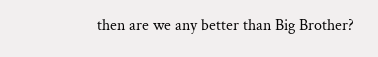then are we any better than Big Brother?